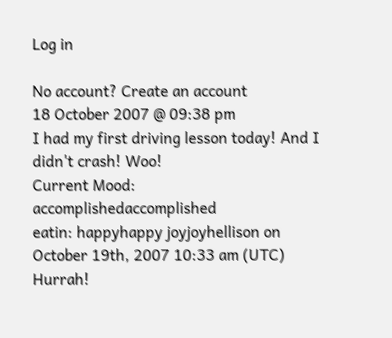Log in

No account? Create an account
18 October 2007 @ 09:38 pm
I had my first driving lesson today! And I didn't crash! Woo!
Current Mood: accomplishedaccomplished
eatin: happyhappy joyjoyhellison on October 19th, 2007 10:33 am (UTC)
Hurrah!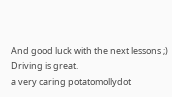And good luck with the next lessons ;) Driving is great.
a very caring potatomollydot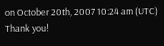on October 20th, 2007 10:24 am (UTC)
Thank you!